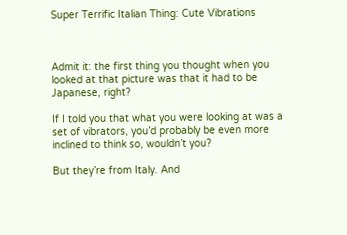Super Terrific Italian Thing: Cute Vibrations



Admit it: the first thing you thought when you looked at that picture was that it had to be Japanese, right?

If I told you that what you were looking at was a set of vibrators, you’d probably be even more inclined to think so, wouldn’t you?

But they’re from Italy. And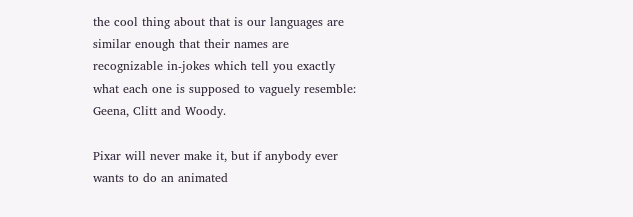the cool thing about that is our languages are similar enough that their names are recognizable in-jokes which tell you exactly what each one is supposed to vaguely resemble: Geena, Clitt and Woody.

Pixar will never make it, but if anybody ever wants to do an animated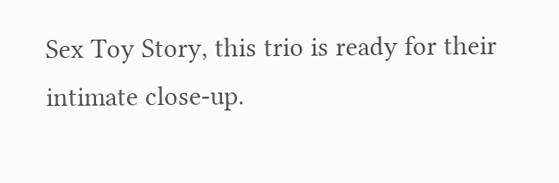Sex Toy Story, this trio is ready for their intimate close-up.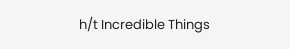h/t Incredible Things